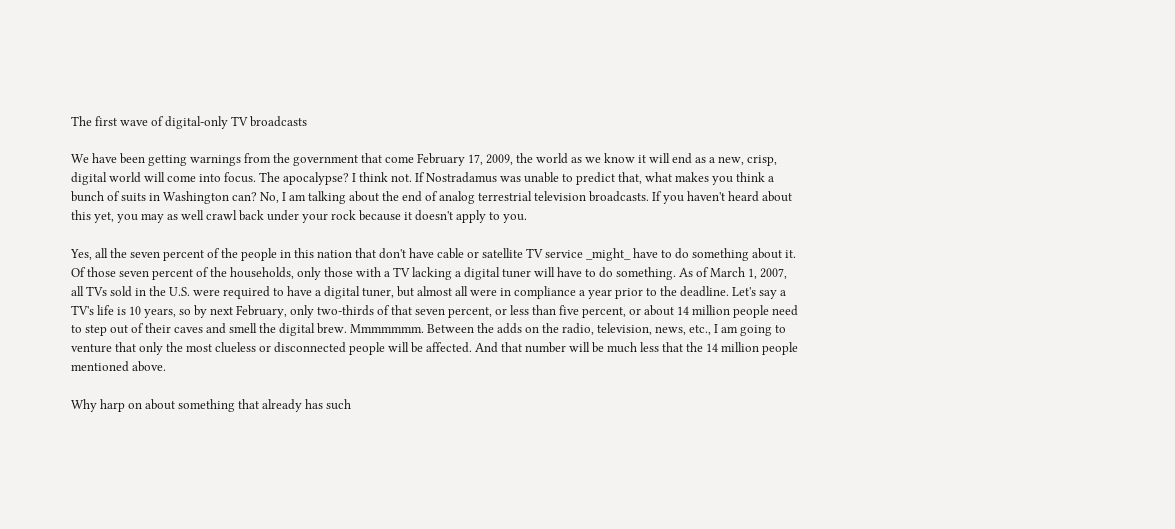The first wave of digital-only TV broadcasts

We have been getting warnings from the government that come February 17, 2009, the world as we know it will end as a new, crisp, digital world will come into focus. The apocalypse? I think not. If Nostradamus was unable to predict that, what makes you think a bunch of suits in Washington can? No, I am talking about the end of analog terrestrial television broadcasts. If you haven't heard about this yet, you may as well crawl back under your rock because it doesn't apply to you.

Yes, all the seven percent of the people in this nation that don't have cable or satellite TV service _might_ have to do something about it. Of those seven percent of the households, only those with a TV lacking a digital tuner will have to do something. As of March 1, 2007, all TVs sold in the U.S. were required to have a digital tuner, but almost all were in compliance a year prior to the deadline. Let's say a TV's life is 10 years, so by next February, only two-thirds of that seven percent, or less than five percent, or about 14 million people need to step out of their caves and smell the digital brew. Mmmmmmm. Between the adds on the radio, television, news, etc., I am going to venture that only the most clueless or disconnected people will be affected. And that number will be much less that the 14 million people mentioned above.

Why harp on about something that already has such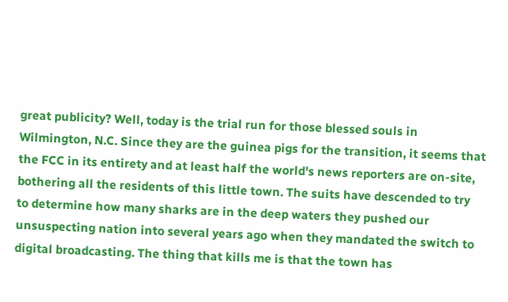great publicity? Well, today is the trial run for those blessed souls in Wilmington, N.C. Since they are the guinea pigs for the transition, it seems that the FCC in its entirety and at least half the world's news reporters are on-site, bothering all the residents of this little town. The suits have descended to try to determine how many sharks are in the deep waters they pushed our unsuspecting nation into several years ago when they mandated the switch to digital broadcasting. The thing that kills me is that the town has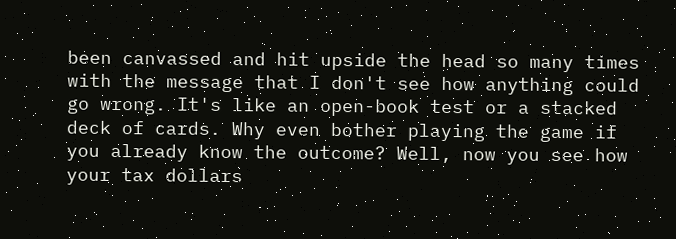been canvassed and hit upside the head so many times with the message that I don't see how anything could go wrong. It's like an open-book test or a stacked deck of cards. Why even bother playing the game if you already know the outcome? Well, now you see how your tax dollars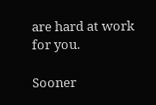are hard at work for you.

Sooner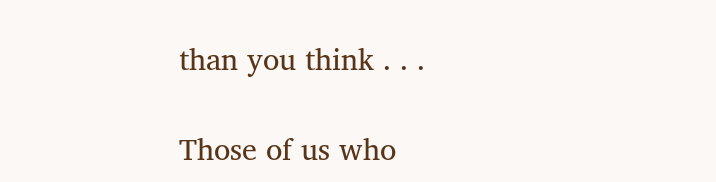than you think . . .

Those of us who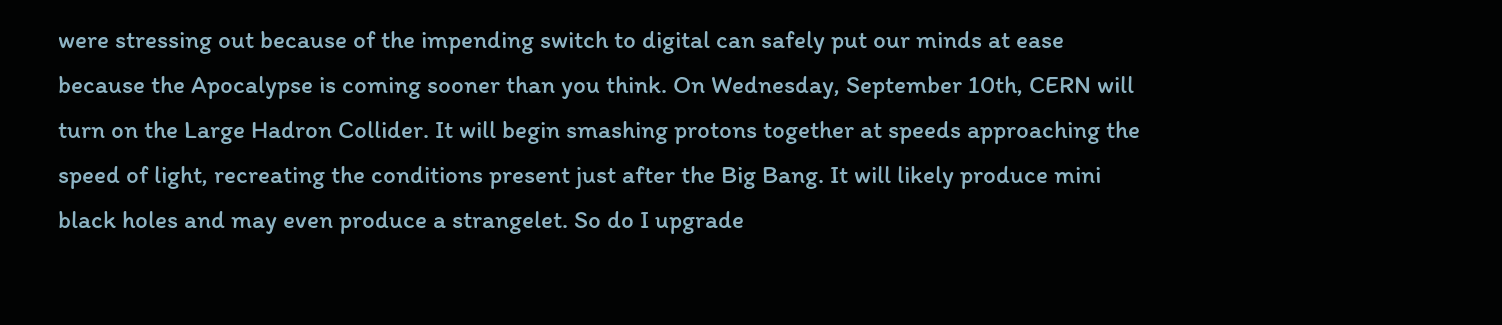were stressing out because of the impending switch to digital can safely put our minds at ease because the Apocalypse is coming sooner than you think. On Wednesday, September 10th, CERN will turn on the Large Hadron Collider. It will begin smashing protons together at speeds approaching the speed of light, recreating the conditions present just after the Big Bang. It will likely produce mini black holes and may even produce a strangelet. So do I upgrade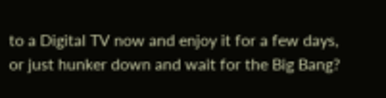to a Digital TV now and enjoy it for a few days, or just hunker down and wait for the Big Bang?